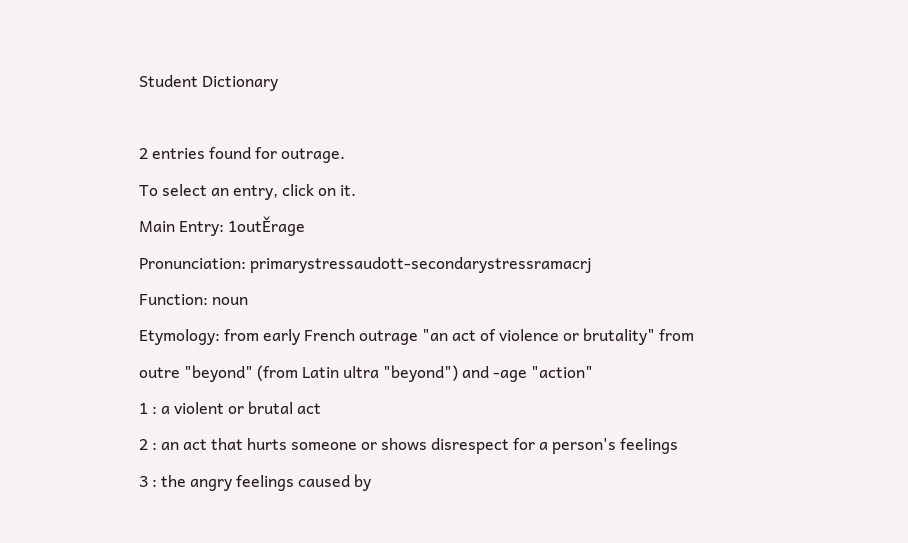Student Dictionary

2 entries found for outrage.
To select an entry, click on it.
Main Entry: 1outĚrage
Pronunciation: primarystressaudott-secondarystressramacrj
Function: noun
Etymology: from early French outrage "an act of violence or brutality" from outre "beyond" (from Latin ultra "beyond") and -age "action"
1 : a violent or brutal act
2 : an act that hurts someone or shows disrespect for a person's feelings
3 : the angry feelings caused by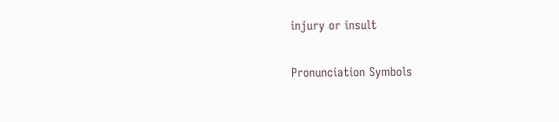injury or insult

Pronunciation Symbols